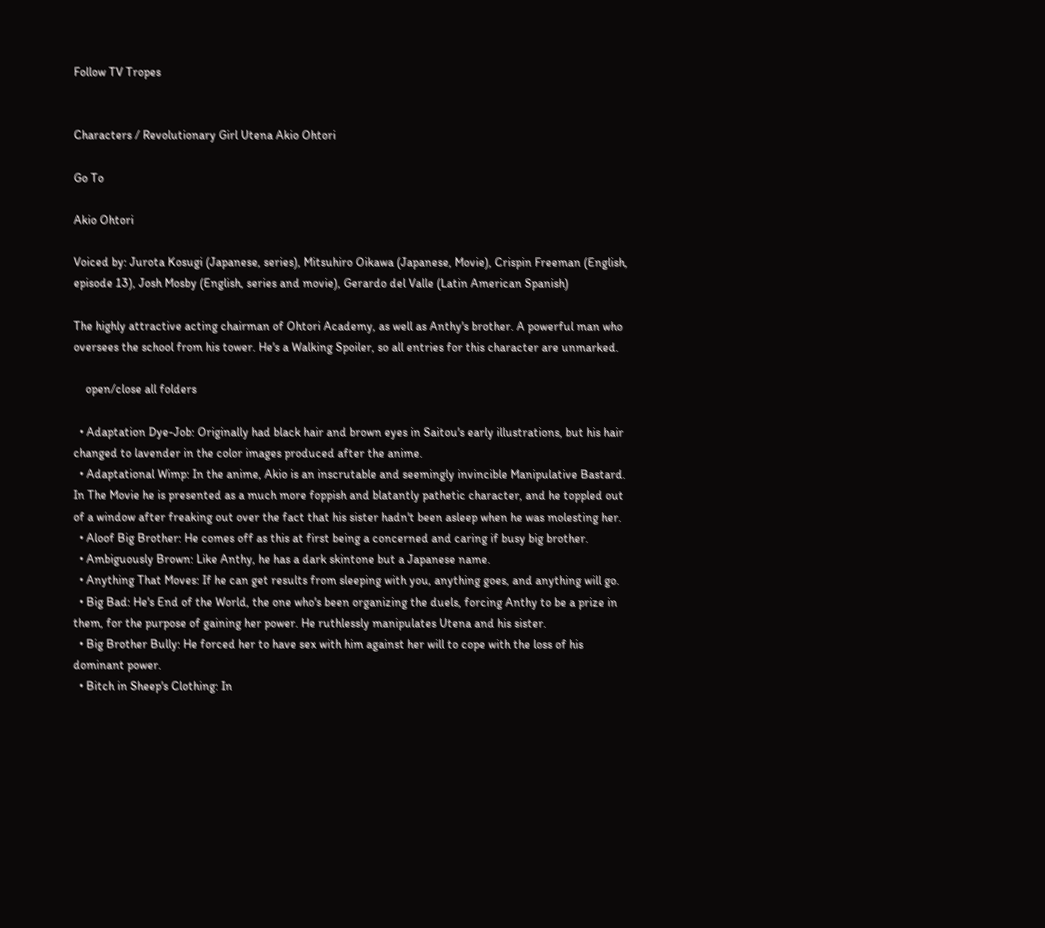Follow TV Tropes


Characters / Revolutionary Girl Utena Akio Ohtori

Go To

Akio Ohtori

Voiced by: Jurota Kosugi (Japanese, series), Mitsuhiro Oikawa (Japanese, Movie), Crispin Freeman (English, episode 13), Josh Mosby (English, series and movie), Gerardo del Valle (Latin American Spanish)

The highly attractive acting chairman of Ohtori Academy, as well as Anthy's brother. A powerful man who oversees the school from his tower. He's a Walking Spoiler, so all entries for this character are unmarked.

    open/close all folders

  • Adaptation Dye-Job: Originally had black hair and brown eyes in Saitou's early illustrations, but his hair changed to lavender in the color images produced after the anime.
  • Adaptational Wimp: In the anime, Akio is an inscrutable and seemingly invincible Manipulative Bastard. In The Movie he is presented as a much more foppish and blatantly pathetic character, and he toppled out of a window after freaking out over the fact that his sister hadn't been asleep when he was molesting her.
  • Aloof Big Brother: He comes off as this at first being a concerned and caring if busy big brother.
  • Ambiguously Brown: Like Anthy, he has a dark skintone but a Japanese name.
  • Anything That Moves: If he can get results from sleeping with you, anything goes, and anything will go.
  • Big Bad: He's End of the World, the one who's been organizing the duels, forcing Anthy to be a prize in them, for the purpose of gaining her power. He ruthlessly manipulates Utena and his sister.
  • Big Brother Bully: He forced her to have sex with him against her will to cope with the loss of his dominant power.
  • Bitch in Sheep's Clothing: In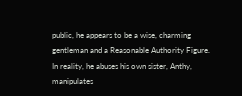public, he appears to be a wise, charming gentleman and a Reasonable Authority Figure. In reality, he abuses his own sister, Anthy, manipulates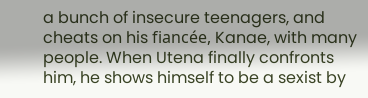a bunch of insecure teenagers, and cheats on his fiancée, Kanae, with many people. When Utena finally confronts him, he shows himself to be a sexist by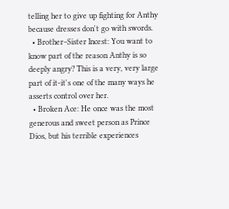telling her to give up fighting for Anthy because dresses don't go with swords.
  • Brother–Sister Incest: You want to know part of the reason Anthy is so deeply angry? This is a very, very large part of it-it's one of the many ways he asserts control over her.
  • Broken Ace: He once was the most generous and sweet person as Prince Dios, but his terrible experiences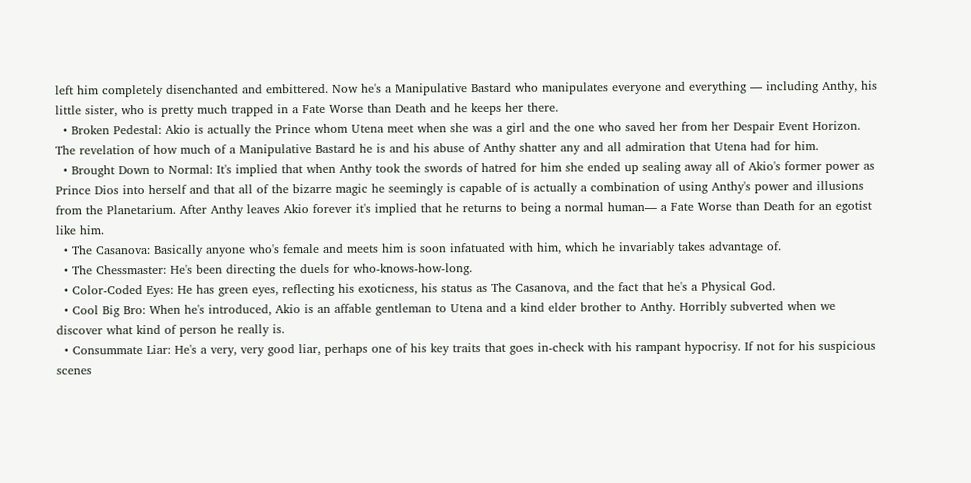left him completely disenchanted and embittered. Now he's a Manipulative Bastard who manipulates everyone and everything — including Anthy, his little sister, who is pretty much trapped in a Fate Worse than Death and he keeps her there.
  • Broken Pedestal: Akio is actually the Prince whom Utena meet when she was a girl and the one who saved her from her Despair Event Horizon. The revelation of how much of a Manipulative Bastard he is and his abuse of Anthy shatter any and all admiration that Utena had for him.
  • Brought Down to Normal: It's implied that when Anthy took the swords of hatred for him she ended up sealing away all of Akio's former power as Prince Dios into herself and that all of the bizarre magic he seemingly is capable of is actually a combination of using Anthy's power and illusions from the Planetarium. After Anthy leaves Akio forever it's implied that he returns to being a normal human— a Fate Worse than Death for an egotist like him.
  • The Casanova: Basically anyone who's female and meets him is soon infatuated with him, which he invariably takes advantage of.
  • The Chessmaster: He's been directing the duels for who-knows-how-long.
  • Color-Coded Eyes: He has green eyes, reflecting his exoticness, his status as The Casanova, and the fact that he's a Physical God.
  • Cool Big Bro: When he's introduced, Akio is an affable gentleman to Utena and a kind elder brother to Anthy. Horribly subverted when we discover what kind of person he really is.
  • Consummate Liar: He's a very, very good liar, perhaps one of his key traits that goes in-check with his rampant hypocrisy. If not for his suspicious scenes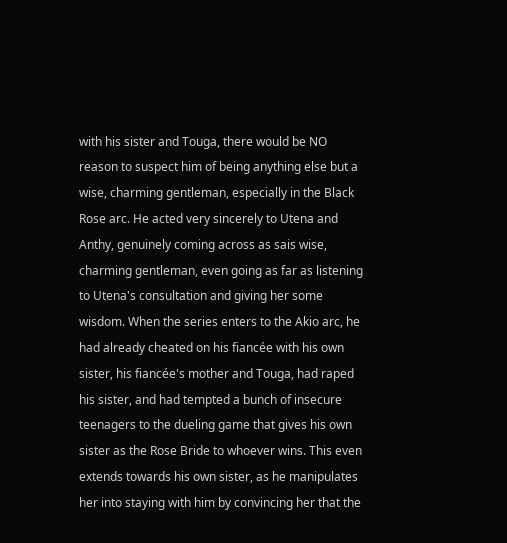with his sister and Touga, there would be NO reason to suspect him of being anything else but a wise, charming gentleman, especially in the Black Rose arc. He acted very sincerely to Utena and Anthy, genuinely coming across as sais wise, charming gentleman, even going as far as listening to Utena's consultation and giving her some wisdom. When the series enters to the Akio arc, he had already cheated on his fiancée with his own sister, his fiancée's mother and Touga, had raped his sister, and had tempted a bunch of insecure teenagers to the dueling game that gives his own sister as the Rose Bride to whoever wins. This even extends towards his own sister, as he manipulates her into staying with him by convincing her that the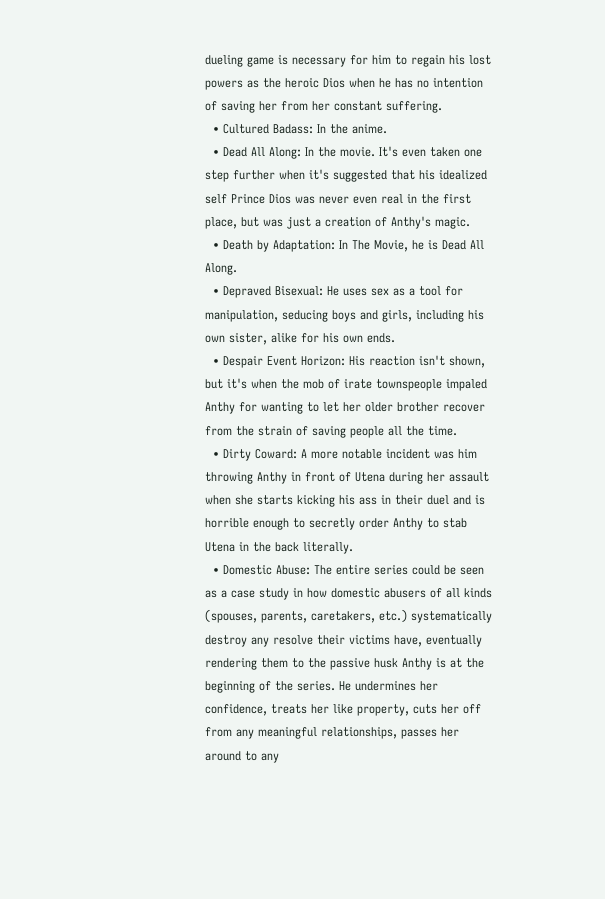dueling game is necessary for him to regain his lost powers as the heroic Dios when he has no intention of saving her from her constant suffering.
  • Cultured Badass: In the anime.
  • Dead All Along: In the movie. It's even taken one step further when it's suggested that his idealized self Prince Dios was never even real in the first place, but was just a creation of Anthy's magic.
  • Death by Adaptation: In The Movie, he is Dead All Along.
  • Depraved Bisexual: He uses sex as a tool for manipulation, seducing boys and girls, including his own sister, alike for his own ends.
  • Despair Event Horizon: His reaction isn't shown, but it's when the mob of irate townspeople impaled Anthy for wanting to let her older brother recover from the strain of saving people all the time.
  • Dirty Coward: A more notable incident was him throwing Anthy in front of Utena during her assault when she starts kicking his ass in their duel and is horrible enough to secretly order Anthy to stab Utena in the back literally.
  • Domestic Abuse: The entire series could be seen as a case study in how domestic abusers of all kinds (spouses, parents, caretakers, etc.) systematically destroy any resolve their victims have, eventually rendering them to the passive husk Anthy is at the beginning of the series. He undermines her confidence, treats her like property, cuts her off from any meaningful relationships, passes her around to any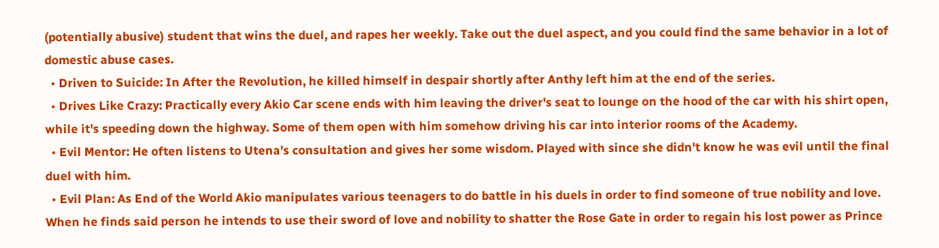(potentially abusive) student that wins the duel, and rapes her weekly. Take out the duel aspect, and you could find the same behavior in a lot of domestic abuse cases.
  • Driven to Suicide: In After the Revolution, he killed himself in despair shortly after Anthy left him at the end of the series.
  • Drives Like Crazy: Practically every Akio Car scene ends with him leaving the driver's seat to lounge on the hood of the car with his shirt open, while it's speeding down the highway. Some of them open with him somehow driving his car into interior rooms of the Academy.
  • Evil Mentor: He often listens to Utena's consultation and gives her some wisdom. Played with since she didn't know he was evil until the final duel with him.
  • Evil Plan: As End of the World Akio manipulates various teenagers to do battle in his duels in order to find someone of true nobility and love. When he finds said person he intends to use their sword of love and nobility to shatter the Rose Gate in order to regain his lost power as Prince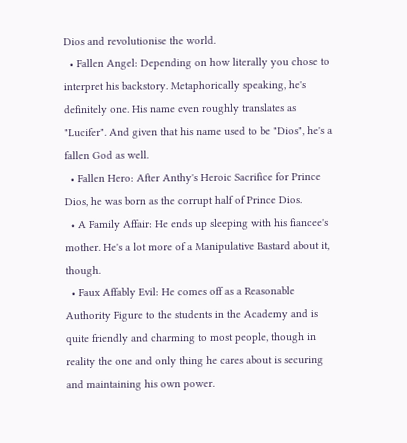Dios and revolutionise the world.
  • Fallen Angel: Depending on how literally you chose to interpret his backstory. Metaphorically speaking, he's definitely one. His name even roughly translates as "Lucifer". And given that his name used to be "Dios", he's a fallen God as well.
  • Fallen Hero: After Anthy's Heroic Sacrifice for Prince Dios, he was born as the corrupt half of Prince Dios.
  • A Family Affair: He ends up sleeping with his fiancee's mother. He's a lot more of a Manipulative Bastard about it, though.
  • Faux Affably Evil: He comes off as a Reasonable Authority Figure to the students in the Academy and is quite friendly and charming to most people, though in reality the one and only thing he cares about is securing and maintaining his own power.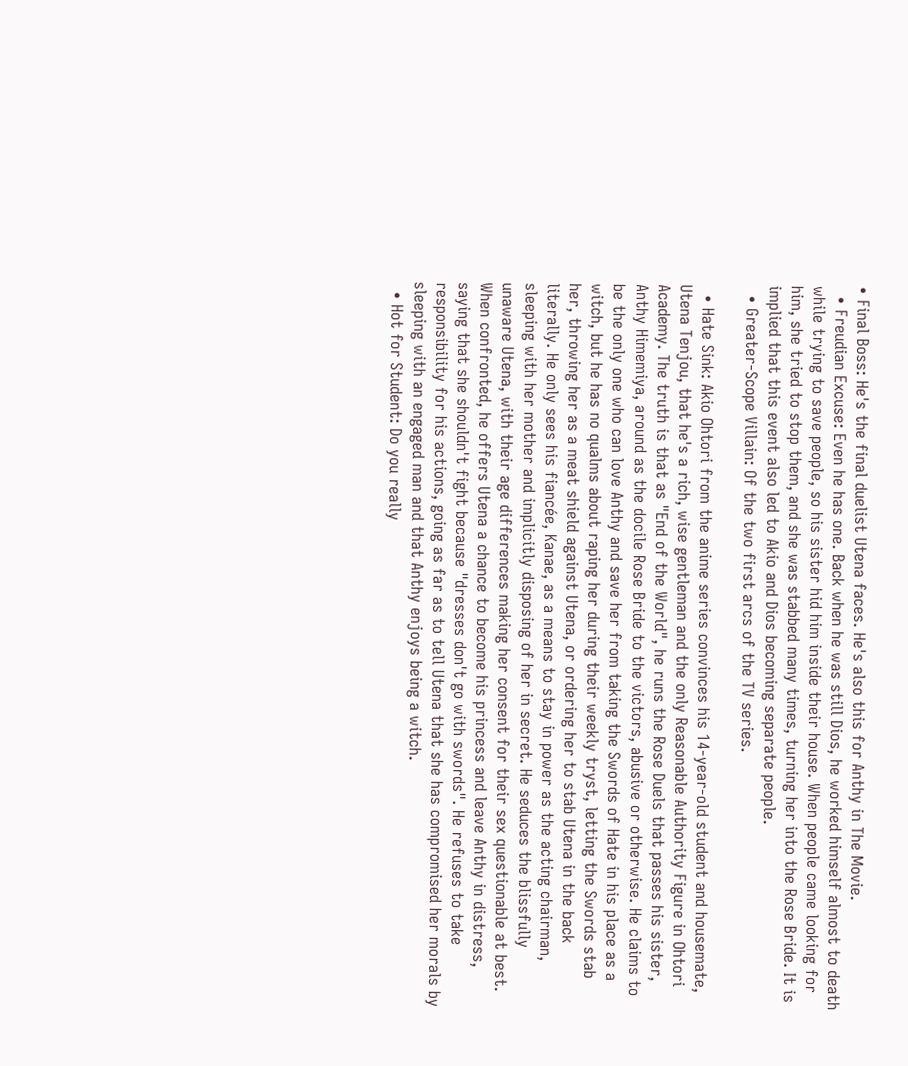• Final Boss: He's the final duelist Utena faces. He's also this for Anthy in The Movie.
  • Freudian Excuse: Even he has one. Back when he was still Dios, he worked himself almost to death while trying to save people, so his sister hid him inside their house. When people came looking for him, she tried to stop them, and she was stabbed many times, turning her into the Rose Bride. It is implied that this event also led to Akio and Dios becoming separate people.
  • Greater-Scope Villain: Of the two first arcs of the TV series.

  • Hate Sink: Akio Ohtori from the anime series convinces his 14-year-old student and housemate, Utena Tenjou, that he's a rich, wise gentleman and the only Reasonable Authority Figure in Ohtori Academy. The truth is that as "End of the World", he runs the Rose Duels that passes his sister, Anthy Himemiya, around as the docile Rose Bride to the victors, abusive or otherwise. He claims to be the only one who can love Anthy and save her from taking the Swords of Hate in his place as a witch, but he has no qualms about raping her during their weekly tryst, letting the Swords stab her, throwing her as a meat shield against Utena, or ordering her to stab Utena in the back literally. He only sees his fiancée, Kanae, as a means to stay in power as the acting chairman, sleeping with her mother and implicitly disposing of her in secret. He seduces the blissfully unaware Utena, with their age differences making her consent for their sex questionable at best. When confronted, he offers Utena a chance to become his princess and leave Anthy in distress, saying that she shouldn't fight because "dresses don't go with swords". He refuses to take responsibility for his actions, going as far as to tell Utena that she has compromised her morals by sleeping with an engaged man and that Anthy enjoys being a witch.
  • Hot for Student: Do you really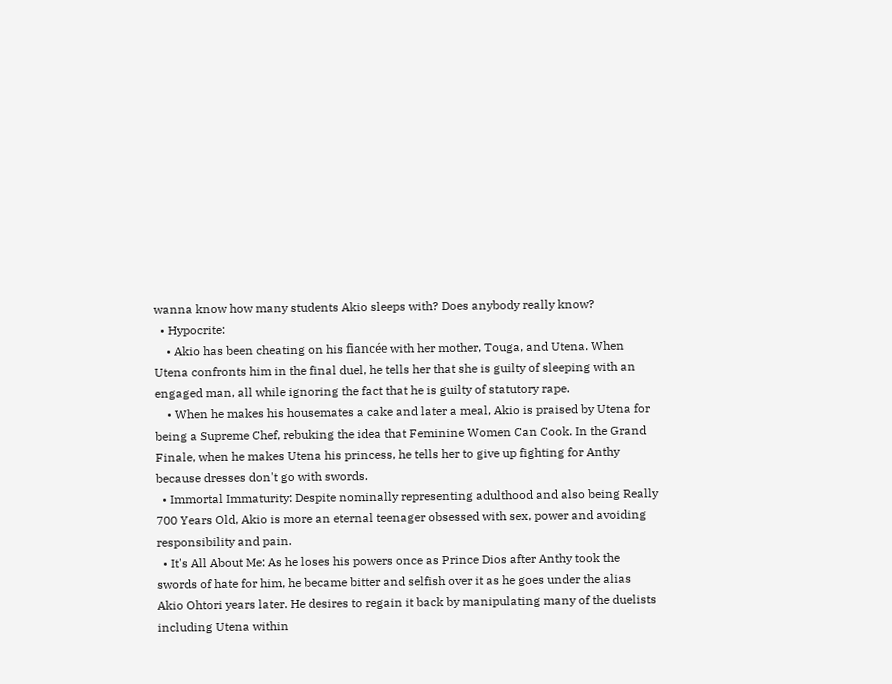wanna know how many students Akio sleeps with? Does anybody really know?
  • Hypocrite:
    • Akio has been cheating on his fiancée with her mother, Touga, and Utena. When Utena confronts him in the final duel, he tells her that she is guilty of sleeping with an engaged man, all while ignoring the fact that he is guilty of statutory rape.
    • When he makes his housemates a cake and later a meal, Akio is praised by Utena for being a Supreme Chef, rebuking the idea that Feminine Women Can Cook. In the Grand Finale, when he makes Utena his princess, he tells her to give up fighting for Anthy because dresses don't go with swords.
  • Immortal Immaturity: Despite nominally representing adulthood and also being Really 700 Years Old, Akio is more an eternal teenager obsessed with sex, power and avoiding responsibility and pain.
  • It's All About Me: As he loses his powers once as Prince Dios after Anthy took the swords of hate for him, he became bitter and selfish over it as he goes under the alias Akio Ohtori years later. He desires to regain it back by manipulating many of the duelists including Utena within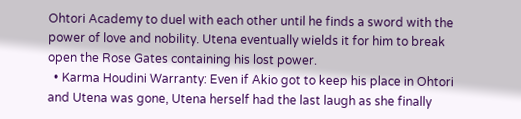Ohtori Academy to duel with each other until he finds a sword with the power of love and nobility. Utena eventually wields it for him to break open the Rose Gates containing his lost power.
  • Karma Houdini Warranty: Even if Akio got to keep his place in Ohtori and Utena was gone, Utena herself had the last laugh as she finally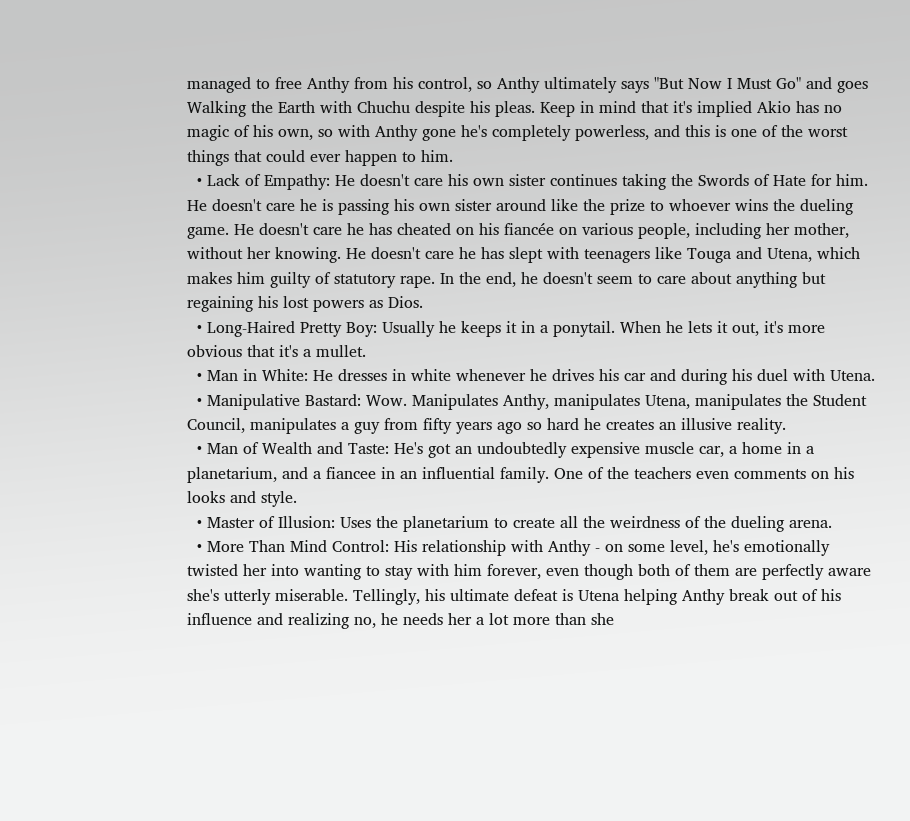managed to free Anthy from his control, so Anthy ultimately says "But Now I Must Go" and goes Walking the Earth with Chuchu despite his pleas. Keep in mind that it's implied Akio has no magic of his own, so with Anthy gone he's completely powerless, and this is one of the worst things that could ever happen to him.
  • Lack of Empathy: He doesn't care his own sister continues taking the Swords of Hate for him. He doesn't care he is passing his own sister around like the prize to whoever wins the dueling game. He doesn't care he has cheated on his fiancée on various people, including her mother, without her knowing. He doesn't care he has slept with teenagers like Touga and Utena, which makes him guilty of statutory rape. In the end, he doesn't seem to care about anything but regaining his lost powers as Dios.
  • Long-Haired Pretty Boy: Usually he keeps it in a ponytail. When he lets it out, it's more obvious that it's a mullet.
  • Man in White: He dresses in white whenever he drives his car and during his duel with Utena.
  • Manipulative Bastard: Wow. Manipulates Anthy, manipulates Utena, manipulates the Student Council, manipulates a guy from fifty years ago so hard he creates an illusive reality.
  • Man of Wealth and Taste: He's got an undoubtedly expensive muscle car, a home in a planetarium, and a fiancee in an influential family. One of the teachers even comments on his looks and style.
  • Master of Illusion: Uses the planetarium to create all the weirdness of the dueling arena.
  • More Than Mind Control: His relationship with Anthy - on some level, he's emotionally twisted her into wanting to stay with him forever, even though both of them are perfectly aware she's utterly miserable. Tellingly, his ultimate defeat is Utena helping Anthy break out of his influence and realizing no, he needs her a lot more than she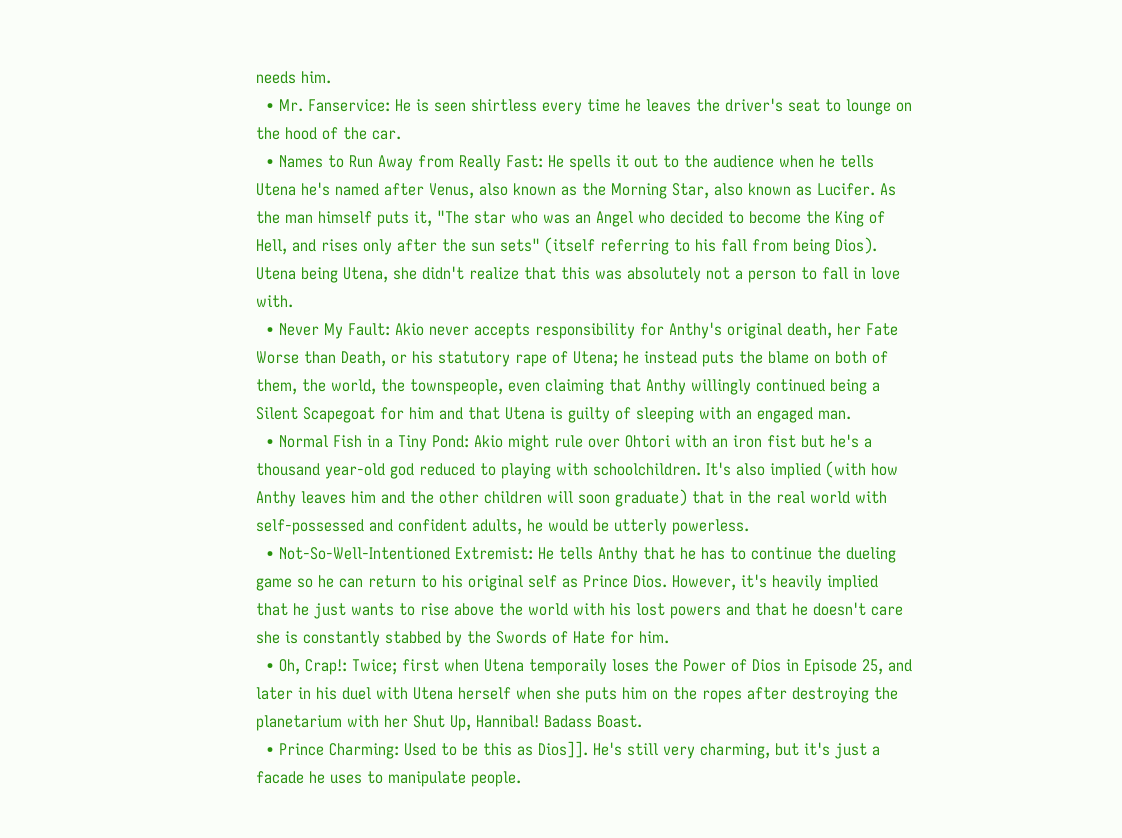needs him.
  • Mr. Fanservice: He is seen shirtless every time he leaves the driver's seat to lounge on the hood of the car.
  • Names to Run Away from Really Fast: He spells it out to the audience when he tells Utena he's named after Venus, also known as the Morning Star, also known as Lucifer. As the man himself puts it, "The star who was an Angel who decided to become the King of Hell, and rises only after the sun sets" (itself referring to his fall from being Dios). Utena being Utena, she didn't realize that this was absolutely not a person to fall in love with.
  • Never My Fault: Akio never accepts responsibility for Anthy's original death, her Fate Worse than Death, or his statutory rape of Utena; he instead puts the blame on both of them, the world, the townspeople, even claiming that Anthy willingly continued being a Silent Scapegoat for him and that Utena is guilty of sleeping with an engaged man.
  • Normal Fish in a Tiny Pond: Akio might rule over Ohtori with an iron fist but he's a thousand year-old god reduced to playing with schoolchildren. It's also implied (with how Anthy leaves him and the other children will soon graduate) that in the real world with self-possessed and confident adults, he would be utterly powerless.
  • Not-So-Well-Intentioned Extremist: He tells Anthy that he has to continue the dueling game so he can return to his original self as Prince Dios. However, it's heavily implied that he just wants to rise above the world with his lost powers and that he doesn't care she is constantly stabbed by the Swords of Hate for him.
  • Oh, Crap!: Twice; first when Utena temporaily loses the Power of Dios in Episode 25, and later in his duel with Utena herself when she puts him on the ropes after destroying the planetarium with her Shut Up, Hannibal! Badass Boast.
  • Prince Charming: Used to be this as Dios]]. He's still very charming, but it's just a facade he uses to manipulate people.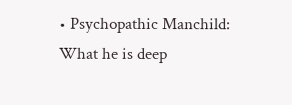• Psychopathic Manchild: What he is deep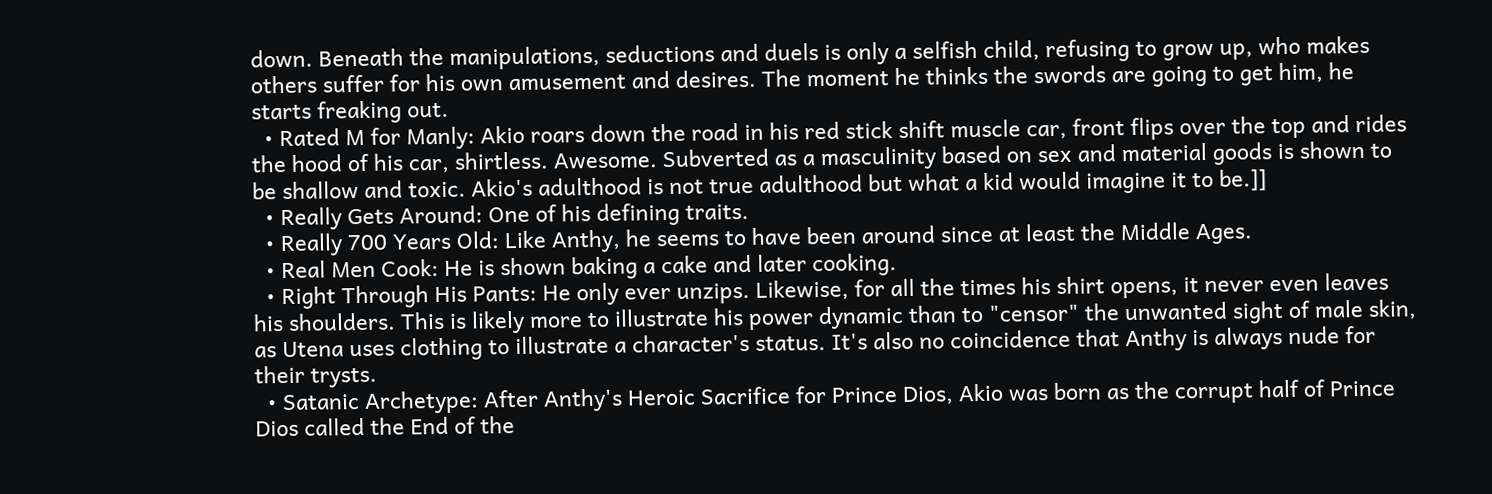down. Beneath the manipulations, seductions and duels is only a selfish child, refusing to grow up, who makes others suffer for his own amusement and desires. The moment he thinks the swords are going to get him, he starts freaking out.
  • Rated M for Manly: Akio roars down the road in his red stick shift muscle car, front flips over the top and rides the hood of his car, shirtless. Awesome. Subverted as a masculinity based on sex and material goods is shown to be shallow and toxic. Akio's adulthood is not true adulthood but what a kid would imagine it to be.]]
  • Really Gets Around: One of his defining traits.
  • Really 700 Years Old: Like Anthy, he seems to have been around since at least the Middle Ages.
  • Real Men Cook: He is shown baking a cake and later cooking.
  • Right Through His Pants: He only ever unzips. Likewise, for all the times his shirt opens, it never even leaves his shoulders. This is likely more to illustrate his power dynamic than to "censor" the unwanted sight of male skin, as Utena uses clothing to illustrate a character's status. It's also no coincidence that Anthy is always nude for their trysts.
  • Satanic Archetype: After Anthy's Heroic Sacrifice for Prince Dios, Akio was born as the corrupt half of Prince Dios called the End of the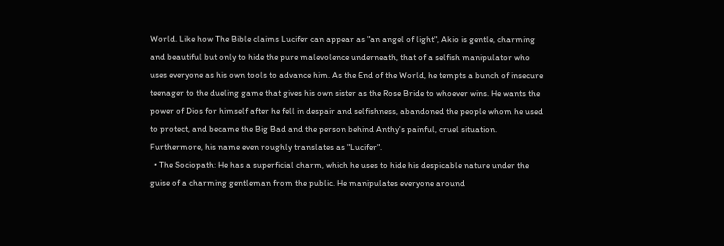World. Like how The Bible claims Lucifer can appear as "an angel of light", Akio is gentle, charming and beautiful but only to hide the pure malevolence underneath, that of a selfish manipulator who uses everyone as his own tools to advance him. As the End of the World, he tempts a bunch of insecure teenager to the dueling game that gives his own sister as the Rose Bride to whoever wins. He wants the power of Dios for himself after he fell in despair and selfishness, abandoned the people whom he used to protect, and became the Big Bad and the person behind Anthy's painful, cruel situation. Furthermore, his name even roughly translates as "Lucifer".
  • The Sociopath: He has a superficial charm, which he uses to hide his despicable nature under the guise of a charming gentleman from the public. He manipulates everyone around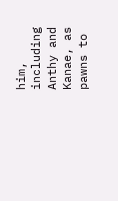him, including Anthy and Kanae, as pawns to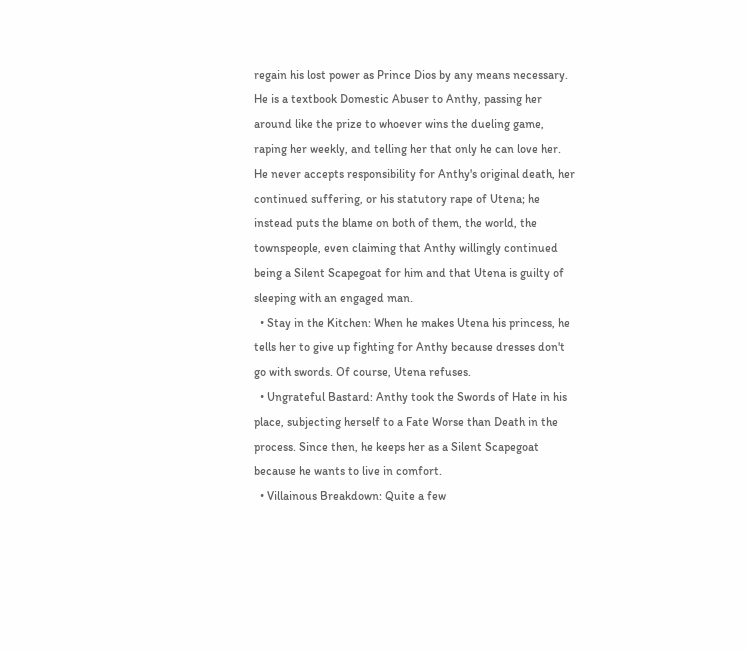regain his lost power as Prince Dios by any means necessary. He is a textbook Domestic Abuser to Anthy, passing her around like the prize to whoever wins the dueling game, raping her weekly, and telling her that only he can love her. He never accepts responsibility for Anthy's original death, her continued suffering, or his statutory rape of Utena; he instead puts the blame on both of them, the world, the townspeople, even claiming that Anthy willingly continued being a Silent Scapegoat for him and that Utena is guilty of sleeping with an engaged man.
  • Stay in the Kitchen: When he makes Utena his princess, he tells her to give up fighting for Anthy because dresses don't go with swords. Of course, Utena refuses.
  • Ungrateful Bastard: Anthy took the Swords of Hate in his place, subjecting herself to a Fate Worse than Death in the process. Since then, he keeps her as a Silent Scapegoat because he wants to live in comfort.
  • Villainous Breakdown: Quite a few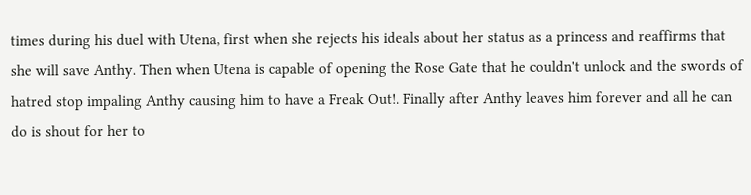times during his duel with Utena, first when she rejects his ideals about her status as a princess and reaffirms that she will save Anthy. Then when Utena is capable of opening the Rose Gate that he couldn't unlock and the swords of hatred stop impaling Anthy causing him to have a Freak Out!. Finally after Anthy leaves him forever and all he can do is shout for her to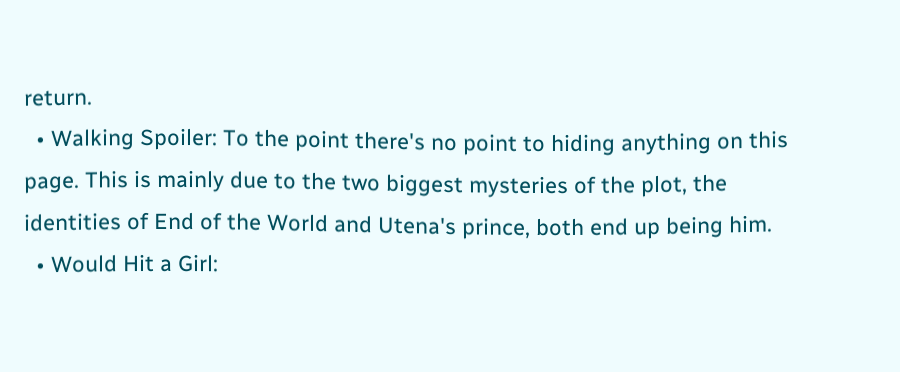return.
  • Walking Spoiler: To the point there's no point to hiding anything on this page. This is mainly due to the two biggest mysteries of the plot, the identities of End of the World and Utena's prince, both end up being him.
  • Would Hit a Girl: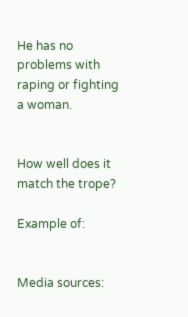He has no problems with raping or fighting a woman.


How well does it match the trope?

Example of:


Media sources: